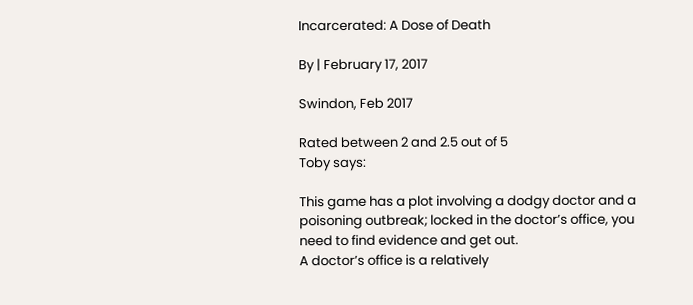Incarcerated: A Dose of Death

By | February 17, 2017

Swindon, Feb 2017

Rated between 2 and 2.5 out of 5
Toby says:

This game has a plot involving a dodgy doctor and a poisoning outbreak; locked in the doctor’s office, you need to find evidence and get out.
A doctor’s office is a relatively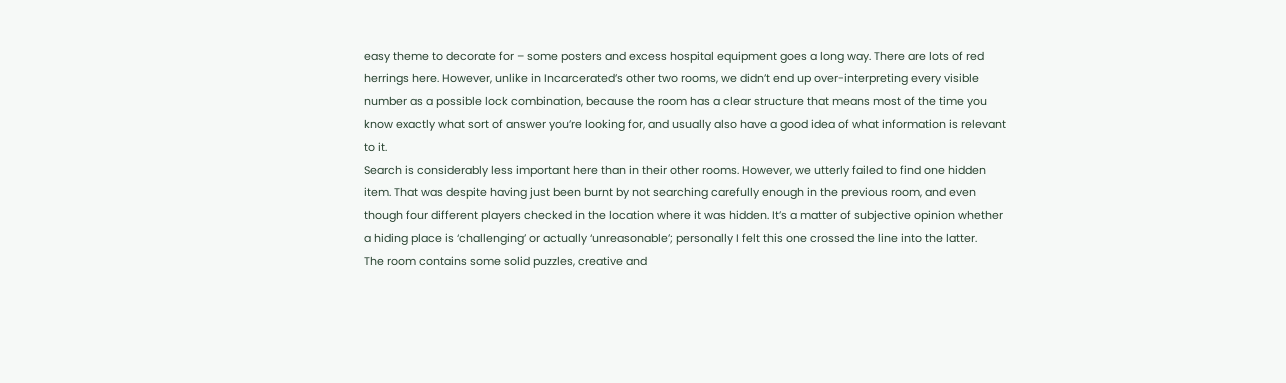easy theme to decorate for – some posters and excess hospital equipment goes a long way. There are lots of red herrings here. However, unlike in Incarcerated’s other two rooms, we didn’t end up over-interpreting every visible number as a possible lock combination, because the room has a clear structure that means most of the time you know exactly what sort of answer you’re looking for, and usually also have a good idea of what information is relevant to it.
Search is considerably less important here than in their other rooms. However, we utterly failed to find one hidden item. That was despite having just been burnt by not searching carefully enough in the previous room, and even though four different players checked in the location where it was hidden. It’s a matter of subjective opinion whether a hiding place is ‘challenging’ or actually ‘unreasonable’; personally I felt this one crossed the line into the latter.
The room contains some solid puzzles, creative and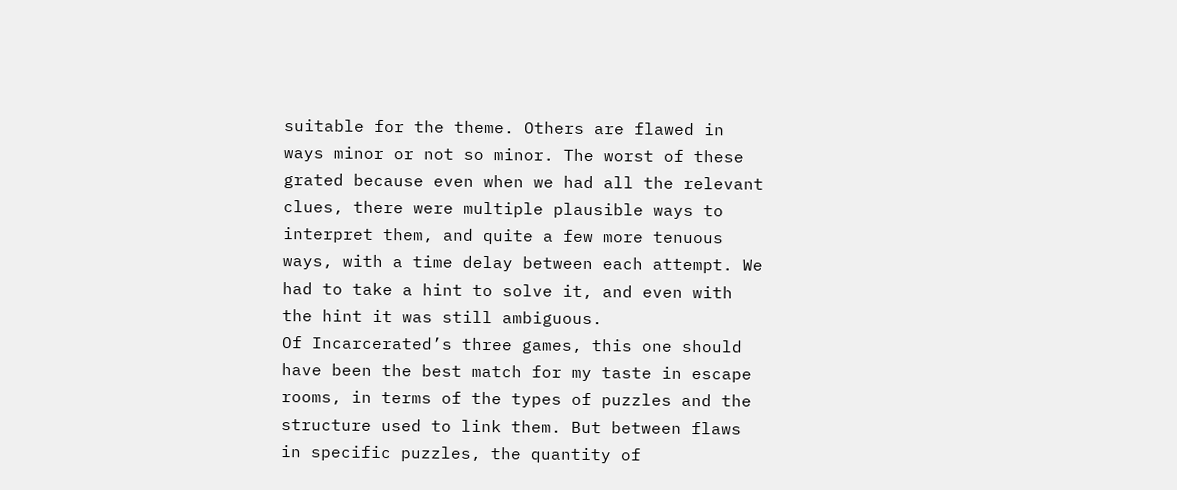suitable for the theme. Others are flawed in ways minor or not so minor. The worst of these grated because even when we had all the relevant clues, there were multiple plausible ways to interpret them, and quite a few more tenuous ways, with a time delay between each attempt. We had to take a hint to solve it, and even with the hint it was still ambiguous.
Of Incarcerated’s three games, this one should have been the best match for my taste in escape rooms, in terms of the types of puzzles and the structure used to link them. But between flaws in specific puzzles, the quantity of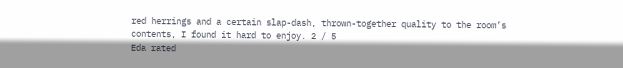red herrings and a certain slap-dash, thrown-together quality to the room’s contents, I found it hard to enjoy. 2 / 5
Eda rated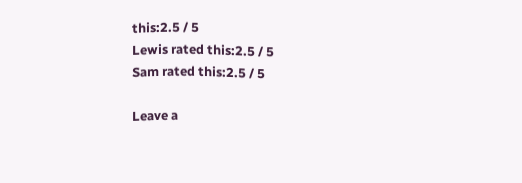this:2.5 / 5
Lewis rated this:2.5 / 5
Sam rated this:2.5 / 5

Leave a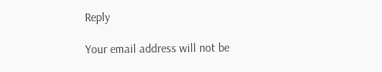Reply

Your email address will not be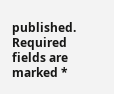published. Required fields are marked *